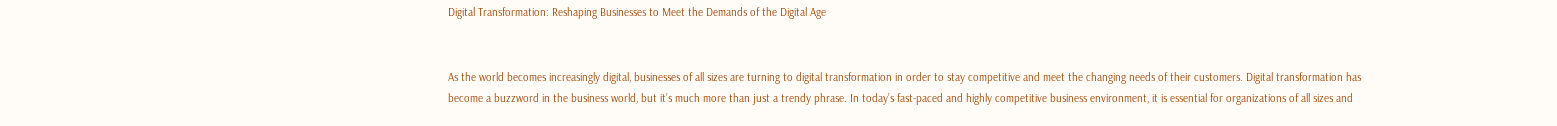Digital Transformation: Reshaping Businesses to Meet the Demands of the Digital Age


As the world becomes increasingly digital, businesses of all sizes are turning to digital transformation in order to stay competitive and meet the changing needs of their customers. Digital transformation has become a buzzword in the business world, but it’s much more than just a trendy phrase. In today’s fast-paced and highly competitive business environment, it is essential for organizations of all sizes and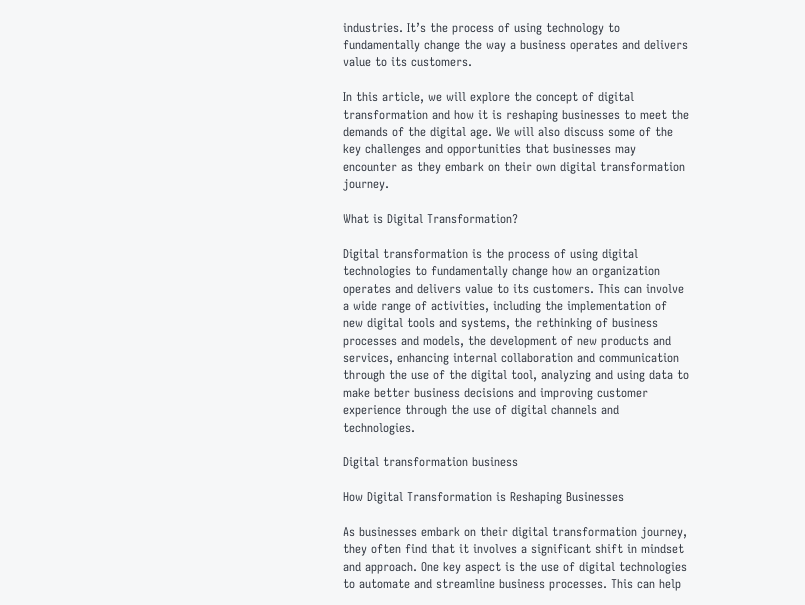industries. It’s the process of using technology to fundamentally change the way a business operates and delivers value to its customers.

In this article, we will explore the concept of digital transformation and how it is reshaping businesses to meet the demands of the digital age. We will also discuss some of the key challenges and opportunities that businesses may encounter as they embark on their own digital transformation journey.

What is Digital Transformation?

Digital transformation is the process of using digital technologies to fundamentally change how an organization operates and delivers value to its customers. This can involve a wide range of activities, including the implementation of new digital tools and systems, the rethinking of business processes and models, the development of new products and services, enhancing internal collaboration and communication through the use of the digital tool, analyzing and using data to make better business decisions and improving customer experience through the use of digital channels and technologies.

Digital transformation business

How Digital Transformation is Reshaping Businesses

As businesses embark on their digital transformation journey, they often find that it involves a significant shift in mindset and approach. One key aspect is the use of digital technologies to automate and streamline business processes. This can help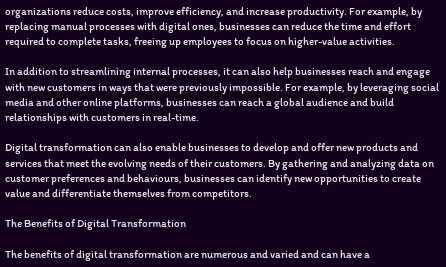organizations reduce costs, improve efficiency, and increase productivity. For example, by replacing manual processes with digital ones, businesses can reduce the time and effort required to complete tasks, freeing up employees to focus on higher-value activities.

In addition to streamlining internal processes, it can also help businesses reach and engage with new customers in ways that were previously impossible. For example, by leveraging social media and other online platforms, businesses can reach a global audience and build relationships with customers in real-time.

Digital transformation can also enable businesses to develop and offer new products and services that meet the evolving needs of their customers. By gathering and analyzing data on customer preferences and behaviours, businesses can identify new opportunities to create value and differentiate themselves from competitors.

The Benefits of Digital Transformation

The benefits of digital transformation are numerous and varied and can have a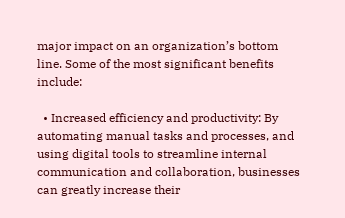major impact on an organization’s bottom line. Some of the most significant benefits include:

  • Increased efficiency and productivity: By automating manual tasks and processes, and using digital tools to streamline internal communication and collaboration, businesses can greatly increase their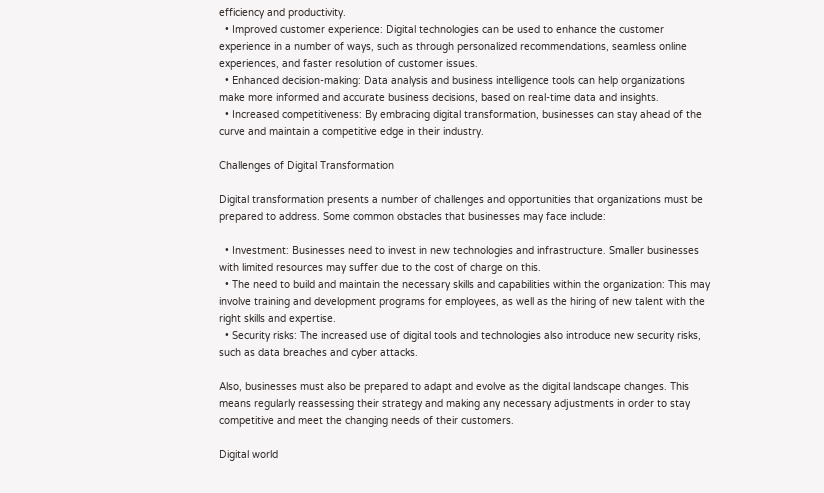efficiency and productivity.
  • Improved customer experience: Digital technologies can be used to enhance the customer experience in a number of ways, such as through personalized recommendations, seamless online experiences, and faster resolution of customer issues.
  • Enhanced decision-making: Data analysis and business intelligence tools can help organizations make more informed and accurate business decisions, based on real-time data and insights.
  • Increased competitiveness: By embracing digital transformation, businesses can stay ahead of the curve and maintain a competitive edge in their industry.

Challenges of Digital Transformation

Digital transformation presents a number of challenges and opportunities that organizations must be prepared to address. Some common obstacles that businesses may face include:

  • Investment: Businesses need to invest in new technologies and infrastructure. Smaller businesses with limited resources may suffer due to the cost of charge on this.
  • The need to build and maintain the necessary skills and capabilities within the organization: This may involve training and development programs for employees, as well as the hiring of new talent with the right skills and expertise.
  • Security risks: The increased use of digital tools and technologies also introduce new security risks, such as data breaches and cyber attacks.

Also, businesses must also be prepared to adapt and evolve as the digital landscape changes. This means regularly reassessing their strategy and making any necessary adjustments in order to stay competitive and meet the changing needs of their customers.

Digital world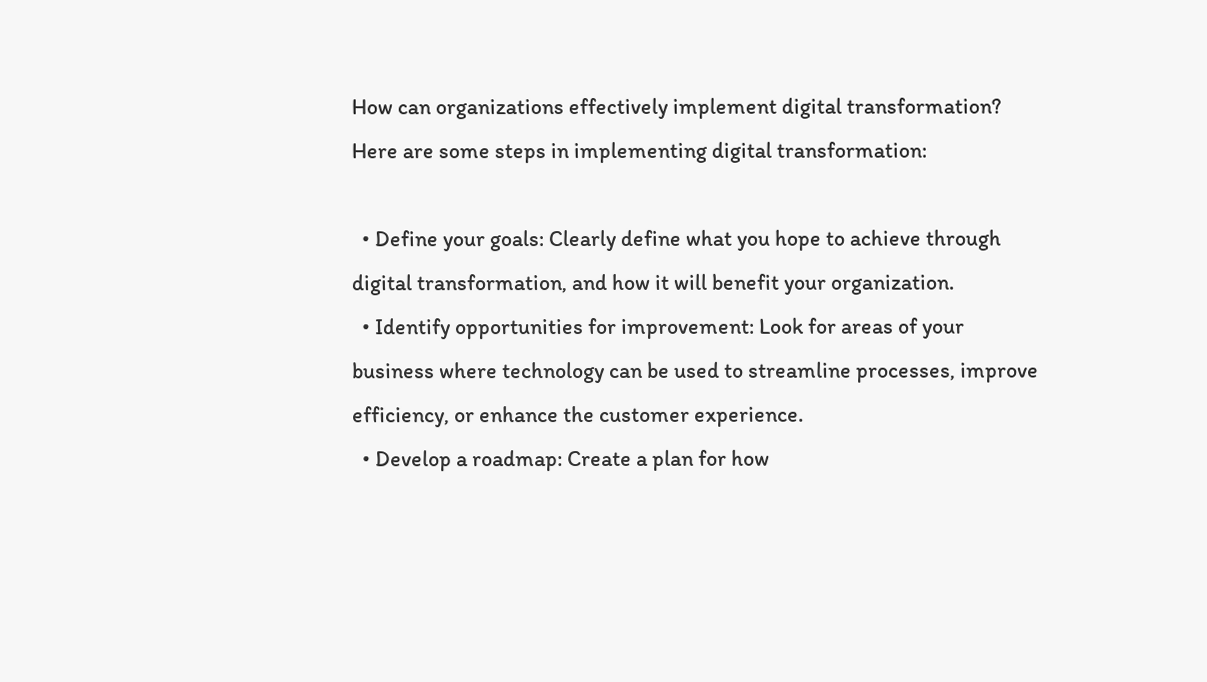How can organizations effectively implement digital transformation? Here are some steps in implementing digital transformation:

  • Define your goals: Clearly define what you hope to achieve through digital transformation, and how it will benefit your organization.
  • Identify opportunities for improvement: Look for areas of your business where technology can be used to streamline processes, improve efficiency, or enhance the customer experience.
  • Develop a roadmap: Create a plan for how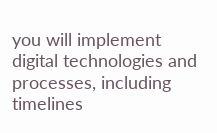you will implement digital technologies and processes, including timelines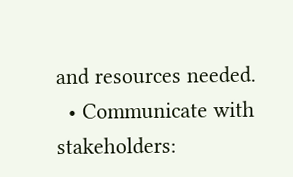and resources needed.
  • Communicate with stakeholders: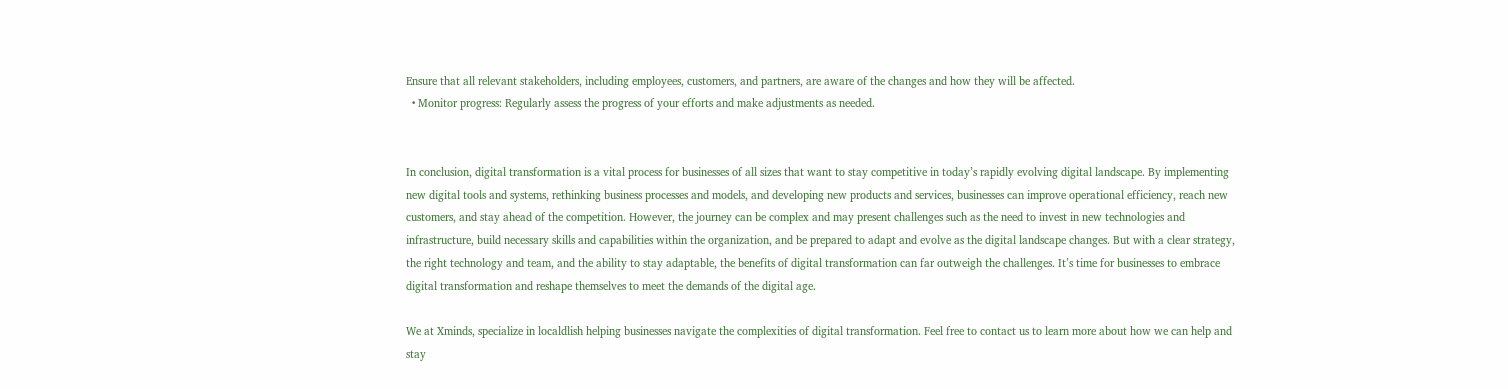Ensure that all relevant stakeholders, including employees, customers, and partners, are aware of the changes and how they will be affected.
  • Monitor progress: Regularly assess the progress of your efforts and make adjustments as needed.


In conclusion, digital transformation is a vital process for businesses of all sizes that want to stay competitive in today’s rapidly evolving digital landscape. By implementing new digital tools and systems, rethinking business processes and models, and developing new products and services, businesses can improve operational efficiency, reach new customers, and stay ahead of the competition. However, the journey can be complex and may present challenges such as the need to invest in new technologies and infrastructure, build necessary skills and capabilities within the organization, and be prepared to adapt and evolve as the digital landscape changes. But with a clear strategy, the right technology and team, and the ability to stay adaptable, the benefits of digital transformation can far outweigh the challenges. It’s time for businesses to embrace digital transformation and reshape themselves to meet the demands of the digital age.

We at Xminds, specialize in localdlish helping businesses navigate the complexities of digital transformation. Feel free to contact us to learn more about how we can help and stay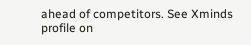ahead of competitors. See Xminds  profile on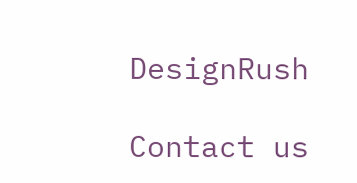DesignRush

Contact us